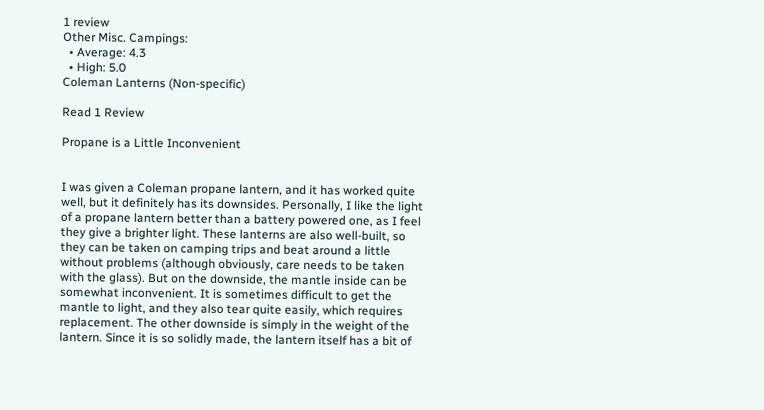1 review
Other Misc. Campings:
  • Average: 4.3
  • High: 5.0
Coleman Lanterns (Non-specific)

Read 1 Review

Propane is a Little Inconvenient


I was given a Coleman propane lantern, and it has worked quite well, but it definitely has its downsides. Personally, I like the light of a propane lantern better than a battery powered one, as I feel they give a brighter light. These lanterns are also well-built, so they can be taken on camping trips and beat around a little without problems (although obviously, care needs to be taken with the glass). But on the downside, the mantle inside can be somewhat inconvenient. It is sometimes difficult to get the mantle to light, and they also tear quite easily, which requires replacement. The other downside is simply in the weight of the lantern. Since it is so solidly made, the lantern itself has a bit of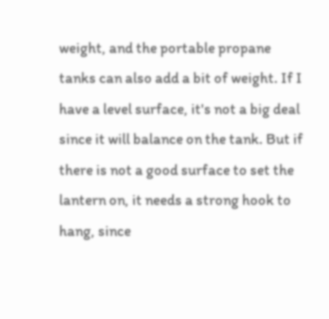weight, and the portable propane tanks can also add a bit of weight. If I have a level surface, it's not a big deal since it will balance on the tank. But if there is not a good surface to set the lantern on, it needs a strong hook to hang, since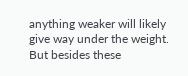anything weaker will likely give way under the weight. But besides these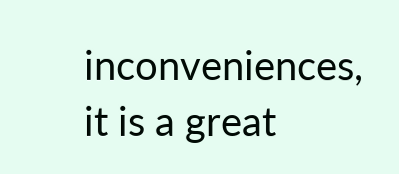inconveniences, it is a great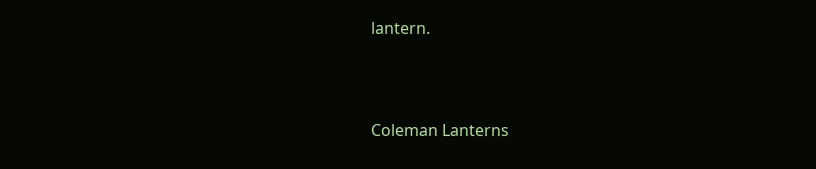lantern.



Coleman Lanterns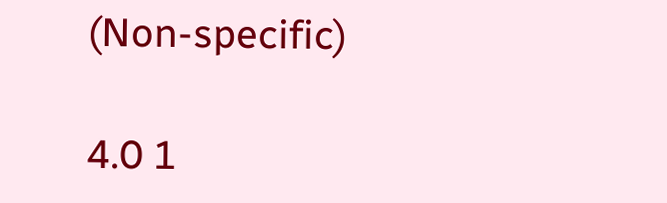(Non-specific)

4.0 1